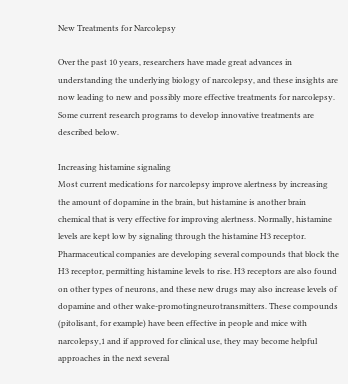New Treatments for Narcolepsy

Over the past 10 years, researchers have made great advances in understanding the underlying biology of narcolepsy, and these insights are now leading to new and possibly more effective treatments for narcolepsy. Some current research programs to develop innovative treatments are described below.

Increasing histamine signaling
Most current medications for narcolepsy improve alertness by increasing the amount of dopamine in the brain, but histamine is another brain chemical that is very effective for improving alertness. Normally, histamine levels are kept low by signaling through the histamine H3 receptor. Pharmaceutical companies are developing several compounds that block the H3 receptor, permitting histamine levels to rise. H3 receptors are also found on other types of neurons, and these new drugs may also increase levels of dopamine and other wake-promotingneurotransmitters. These compounds (pitolisant, for example) have been effective in people and mice with narcolepsy,1 and if approved for clinical use, they may become helpful approaches in the next several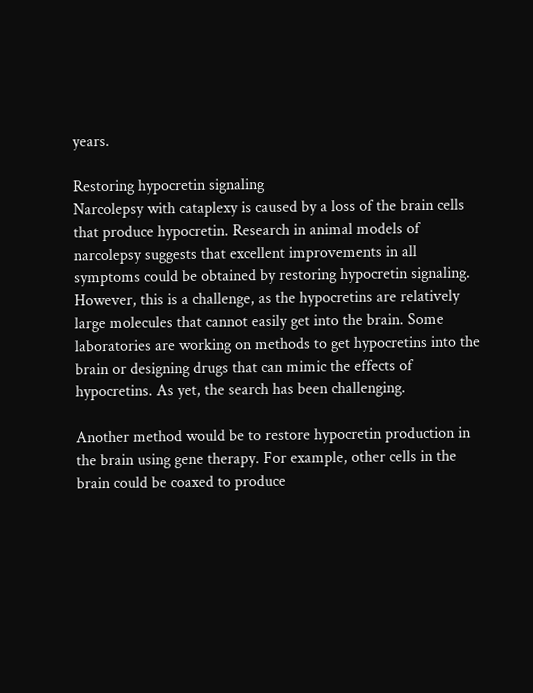years.

Restoring hypocretin signaling
Narcolepsy with cataplexy is caused by a loss of the brain cells that produce hypocretin. Research in animal models of narcolepsy suggests that excellent improvements in all symptoms could be obtained by restoring hypocretin signaling. However, this is a challenge, as the hypocretins are relatively large molecules that cannot easily get into the brain. Some laboratories are working on methods to get hypocretins into the brain or designing drugs that can mimic the effects of hypocretins. As yet, the search has been challenging.

Another method would be to restore hypocretin production in the brain using gene therapy. For example, other cells in the brain could be coaxed to produce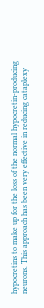hypocretins to make up for the loss of the normal hypocretin-producing neurons. This approach has been very effective in reducing cataplexy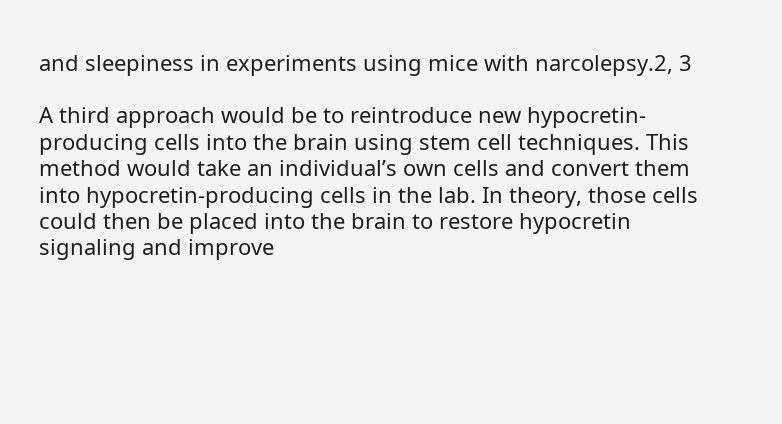and sleepiness in experiments using mice with narcolepsy.2, 3

A third approach would be to reintroduce new hypocretin-producing cells into the brain using stem cell techniques. This method would take an individual’s own cells and convert them into hypocretin-producing cells in the lab. In theory, those cells could then be placed into the brain to restore hypocretin signaling and improve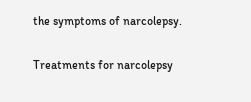the symptoms of narcolepsy.

Treatments for narcolepsy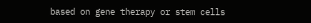based on gene therapy or stem cells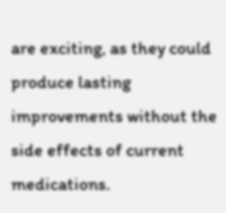are exciting, as they could produce lasting improvements without the side effects of current medications.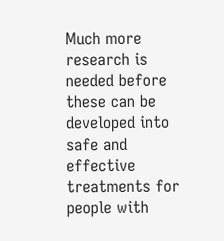Much more research is needed before these can be developed into safe and effective treatments for people with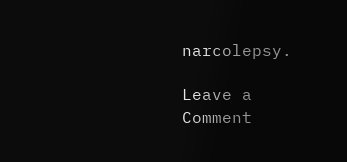narcolepsy.

Leave a Comment